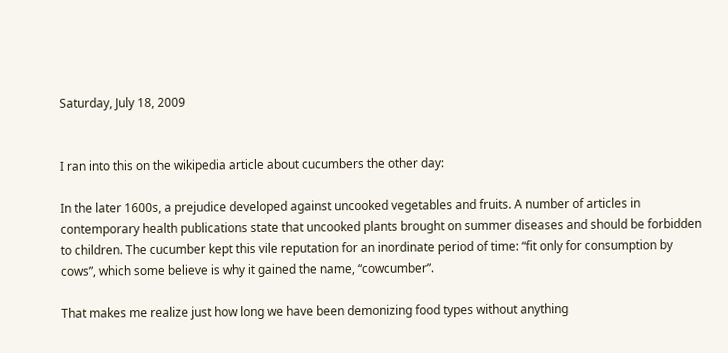Saturday, July 18, 2009


I ran into this on the wikipedia article about cucumbers the other day:

In the later 1600s, a prejudice developed against uncooked vegetables and fruits. A number of articles in contemporary health publications state that uncooked plants brought on summer diseases and should be forbidden to children. The cucumber kept this vile reputation for an inordinate period of time: “fit only for consumption by cows”, which some believe is why it gained the name, “cowcumber”.

That makes me realize just how long we have been demonizing food types without anything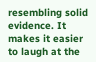resembling solid evidence. It makes it easier to laugh at the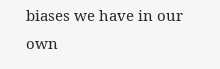biases we have in our own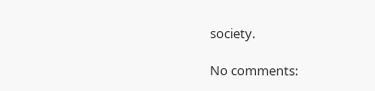society.

No comments: